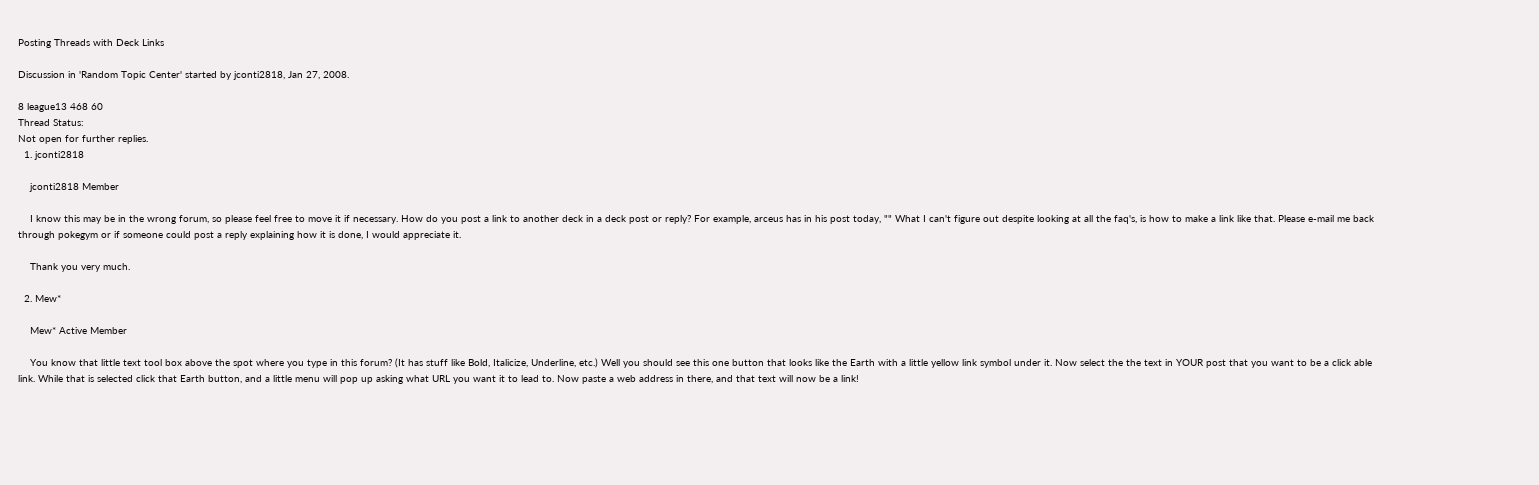Posting Threads with Deck Links

Discussion in 'Random Topic Center' started by jconti2818, Jan 27, 2008.

8 league13 468 60
Thread Status:
Not open for further replies.
  1. jconti2818

    jconti2818 Member

    I know this may be in the wrong forum, so please feel free to move it if necessary. How do you post a link to another deck in a deck post or reply? For example, arceus has in his post today, "" What I can't figure out despite looking at all the faq's, is how to make a link like that. Please e-mail me back through pokegym or if someone could post a reply explaining how it is done, I would appreciate it.

    Thank you very much.

  2. Mew*

    Mew* Active Member

    You know that little text tool box above the spot where you type in this forum? (It has stuff like Bold, Italicize, Underline, etc.) Well you should see this one button that looks like the Earth with a little yellow link symbol under it. Now select the the text in YOUR post that you want to be a click able link. While that is selected click that Earth button, and a little menu will pop up asking what URL you want it to lead to. Now paste a web address in there, and that text will now be a link!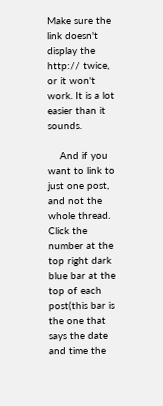Make sure the link doesn't display the http:// twice, or it won't work. It is a lot easier than it sounds.

    And if you want to link to just one post, and not the whole thread. Click the number at the top right dark blue bar at the top of each post(this bar is the one that says the date and time the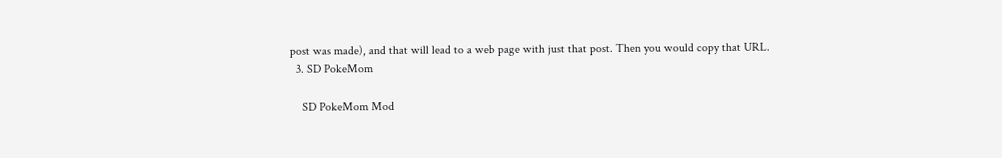post was made), and that will lead to a web page with just that post. Then you would copy that URL.
  3. SD PokeMom

    SD PokeMom Mod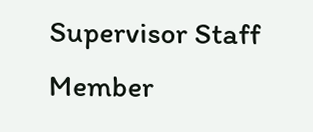Supervisor Staff Member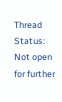Thread Status:
Not open for further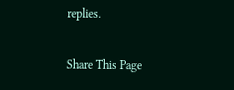replies.

Share This Page